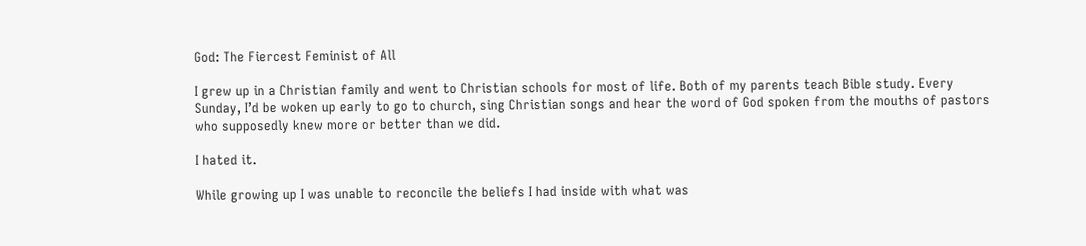God: The Fiercest Feminist of All

I grew up in a Christian family and went to Christian schools for most of life. Both of my parents teach Bible study. Every Sunday, I’d be woken up early to go to church, sing Christian songs and hear the word of God spoken from the mouths of pastors who supposedly knew more or better than we did.

I hated it.

While growing up I was unable to reconcile the beliefs I had inside with what was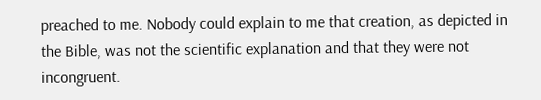preached to me. Nobody could explain to me that creation, as depicted in the Bible, was not the scientific explanation and that they were not incongruent.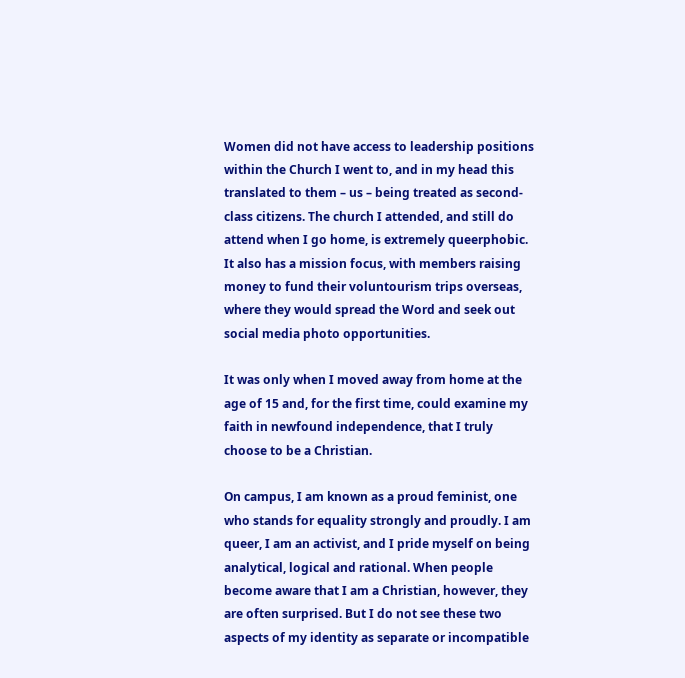Women did not have access to leadership positions within the Church I went to, and in my head this translated to them – us – being treated as second-class citizens. The church I attended, and still do attend when I go home, is extremely queerphobic. It also has a mission focus, with members raising money to fund their voluntourism trips overseas, where they would spread the Word and seek out social media photo opportunities.

It was only when I moved away from home at the age of 15 and, for the first time, could examine my faith in newfound independence, that I truly choose to be a Christian.

On campus, I am known as a proud feminist, one who stands for equality strongly and proudly. I am queer, I am an activist, and I pride myself on being analytical, logical and rational. When people become aware that I am a Christian, however, they are often surprised. But I do not see these two aspects of my identity as separate or incompatible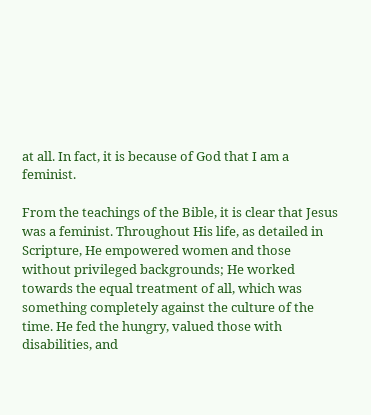at all. In fact, it is because of God that I am a feminist.

From the teachings of the Bible, it is clear that Jesus was a feminist. Throughout His life, as detailed in Scripture, He empowered women and those without privileged backgrounds; He worked towards the equal treatment of all, which was something completely against the culture of the time. He fed the hungry, valued those with disabilities, and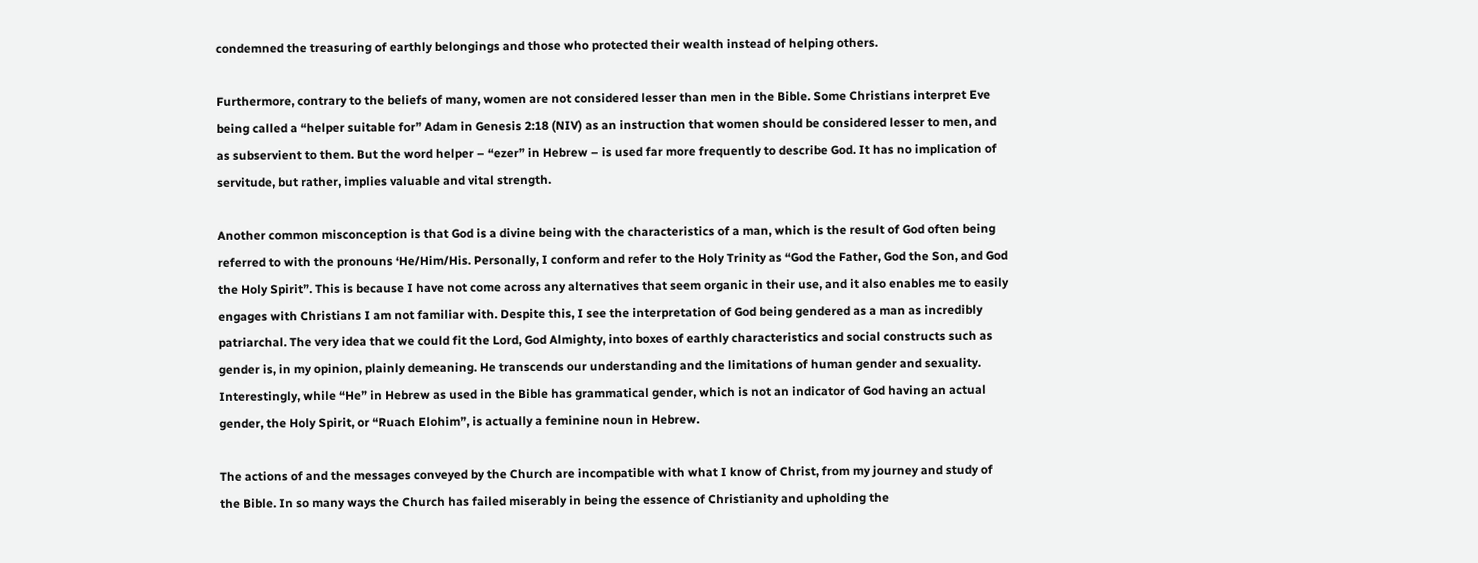condemned the treasuring of earthly belongings and those who protected their wealth instead of helping others.

Furthermore, contrary to the beliefs of many, women are not considered lesser than men in the Bible. Some Christians interpret Eve being called a “helper suitable for” Adam in Genesis 2:18 (NIV) as an instruction that women should be considered lesser to men, and as subservient to them. But the word helper – “ezer” in Hebrew – is used far more frequently to describe God. It has no implication of servitude, but rather, implies valuable and vital strength.

Another common misconception is that God is a divine being with the characteristics of a man, which is the result of God often being referred to with the pronouns ‘He/Him/His. Personally, I conform and refer to the Holy Trinity as “God the Father, God the Son, and God the Holy Spirit”. This is because I have not come across any alternatives that seem organic in their use, and it also enables me to easily engages with Christians I am not familiar with. Despite this, I see the interpretation of God being gendered as a man as incredibly patriarchal. The very idea that we could fit the Lord, God Almighty, into boxes of earthly characteristics and social constructs such as gender is, in my opinion, plainly demeaning. He transcends our understanding and the limitations of human gender and sexuality. Interestingly, while “He” in Hebrew as used in the Bible has grammatical gender, which is not an indicator of God having an actual gender, the Holy Spirit, or “Ruach Elohim”, is actually a feminine noun in Hebrew.

The actions of and the messages conveyed by the Church are incompatible with what I know of Christ, from my journey and study of the Bible. In so many ways the Church has failed miserably in being the essence of Christianity and upholding the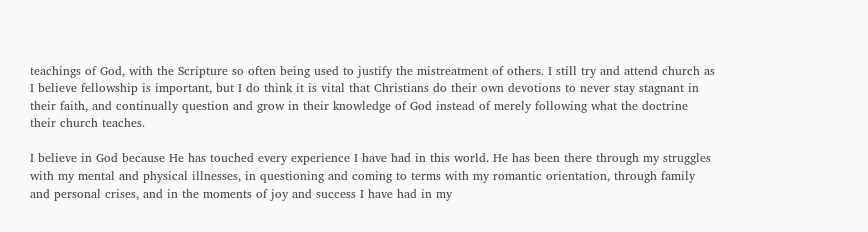teachings of God, with the Scripture so often being used to justify the mistreatment of others. I still try and attend church as I believe fellowship is important, but I do think it is vital that Christians do their own devotions to never stay stagnant in their faith, and continually question and grow in their knowledge of God instead of merely following what the doctrine their church teaches.

I believe in God because He has touched every experience I have had in this world. He has been there through my struggles with my mental and physical illnesses, in questioning and coming to terms with my romantic orientation, through family and personal crises, and in the moments of joy and success I have had in my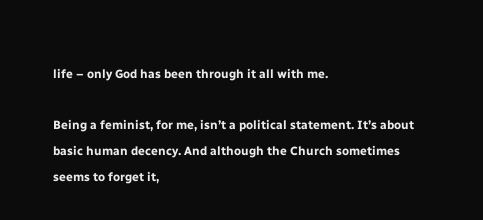life – only God has been through it all with me.

Being a feminist, for me, isn’t a political statement. It’s about basic human decency. And although the Church sometimes seems to forget it,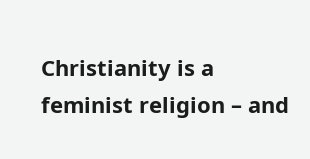Christianity is a feminist religion – and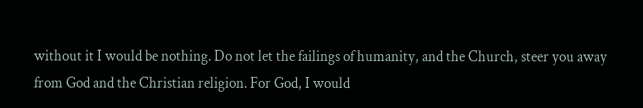without it I would be nothing. Do not let the failings of humanity, and the Church, steer you away from God and the Christian religion. For God, I would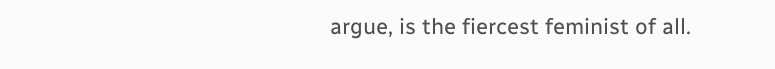argue, is the fiercest feminist of all.